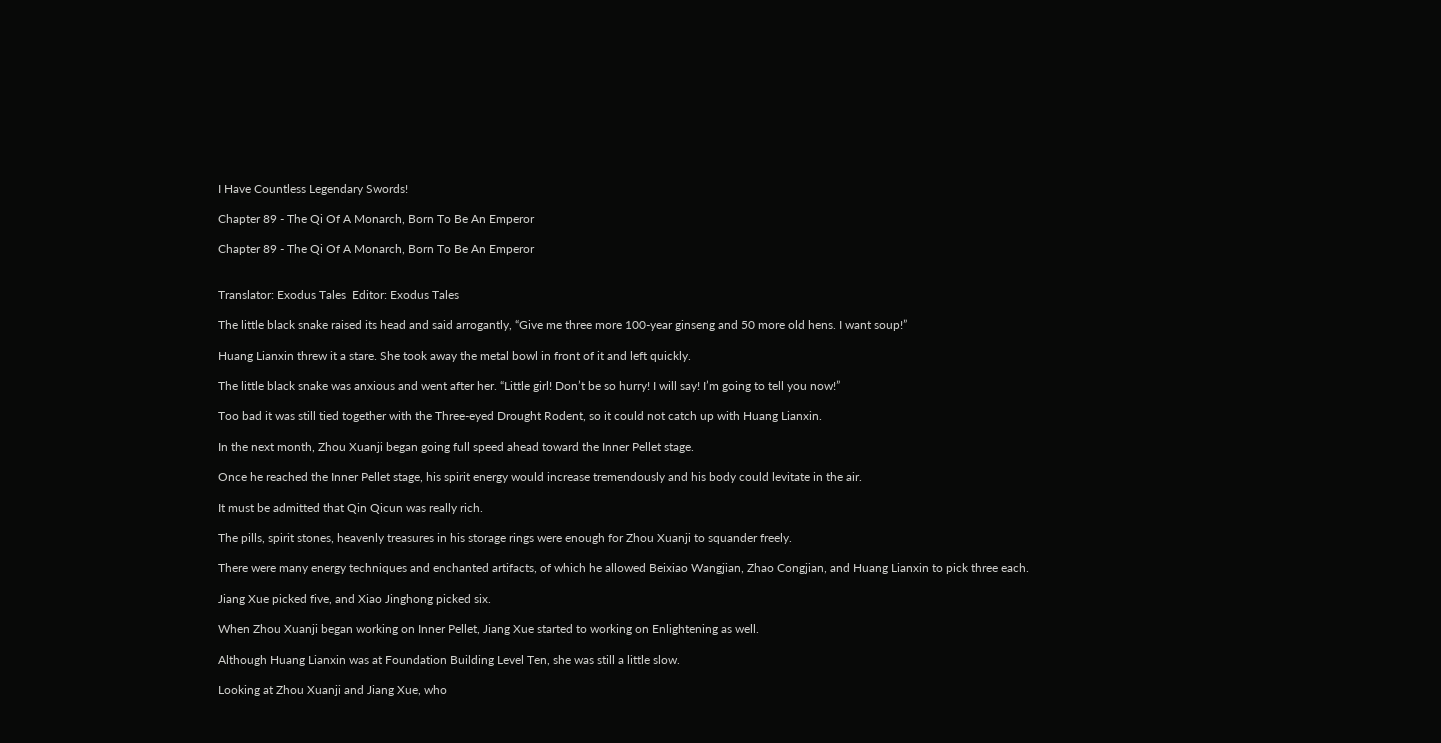I Have Countless Legendary Swords!

Chapter 89 - The Qi Of A Monarch, Born To Be An Emperor

Chapter 89 - The Qi Of A Monarch, Born To Be An Emperor


Translator: Exodus Tales  Editor: Exodus Tales

The little black snake raised its head and said arrogantly, “Give me three more 100-year ginseng and 50 more old hens. I want soup!”

Huang Lianxin threw it a stare. She took away the metal bowl in front of it and left quickly.

The little black snake was anxious and went after her. “Little girl! Don’t be so hurry! I will say! I’m going to tell you now!”

Too bad it was still tied together with the Three-eyed Drought Rodent, so it could not catch up with Huang Lianxin.

In the next month, Zhou Xuanji began going full speed ahead toward the Inner Pellet stage.

Once he reached the Inner Pellet stage, his spirit energy would increase tremendously and his body could levitate in the air.

It must be admitted that Qin Qicun was really rich.

The pills, spirit stones, heavenly treasures in his storage rings were enough for Zhou Xuanji to squander freely.

There were many energy techniques and enchanted artifacts, of which he allowed Beixiao Wangjian, Zhao Congjian, and Huang Lianxin to pick three each.

Jiang Xue picked five, and Xiao Jinghong picked six.

When Zhou Xuanji began working on Inner Pellet, Jiang Xue started to working on Enlightening as well.

Although Huang Lianxin was at Foundation Building Level Ten, she was still a little slow.

Looking at Zhou Xuanji and Jiang Xue, who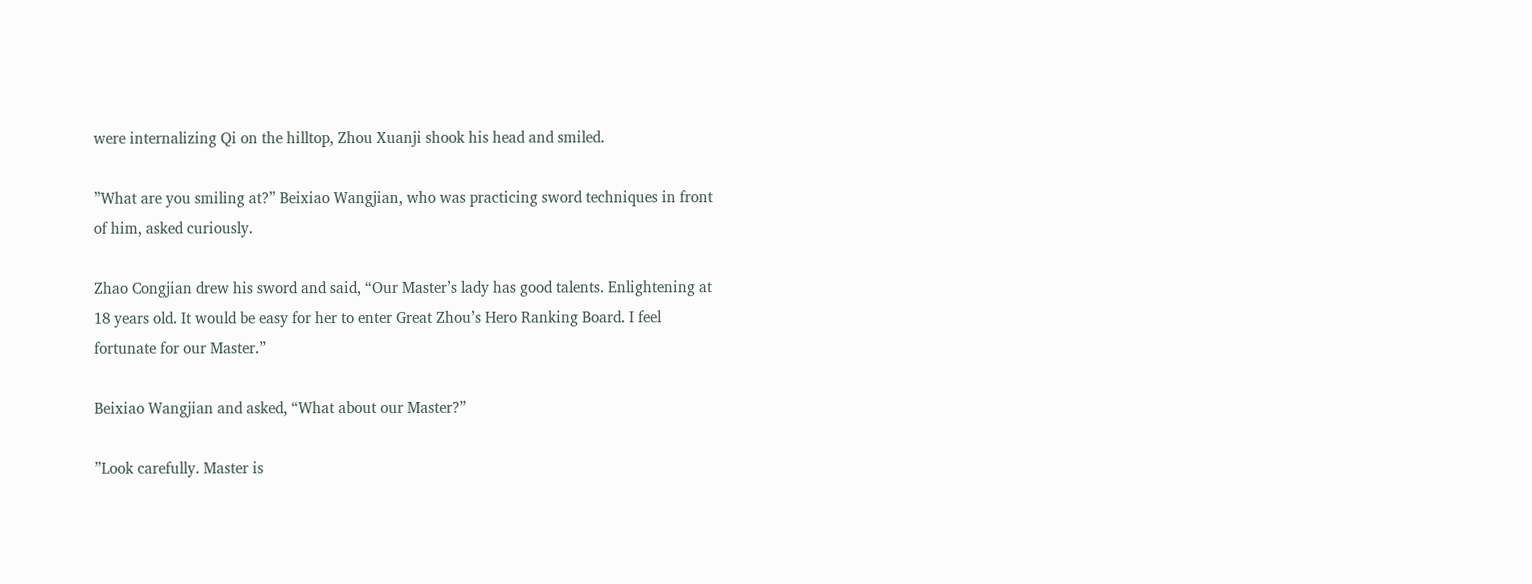were internalizing Qi on the hilltop, Zhou Xuanji shook his head and smiled.

”What are you smiling at?” Beixiao Wangjian, who was practicing sword techniques in front of him, asked curiously.

Zhao Congjian drew his sword and said, “Our Master’s lady has good talents. Enlightening at 18 years old. It would be easy for her to enter Great Zhou’s Hero Ranking Board. I feel fortunate for our Master.”

Beixiao Wangjian and asked, “What about our Master?”

”Look carefully. Master is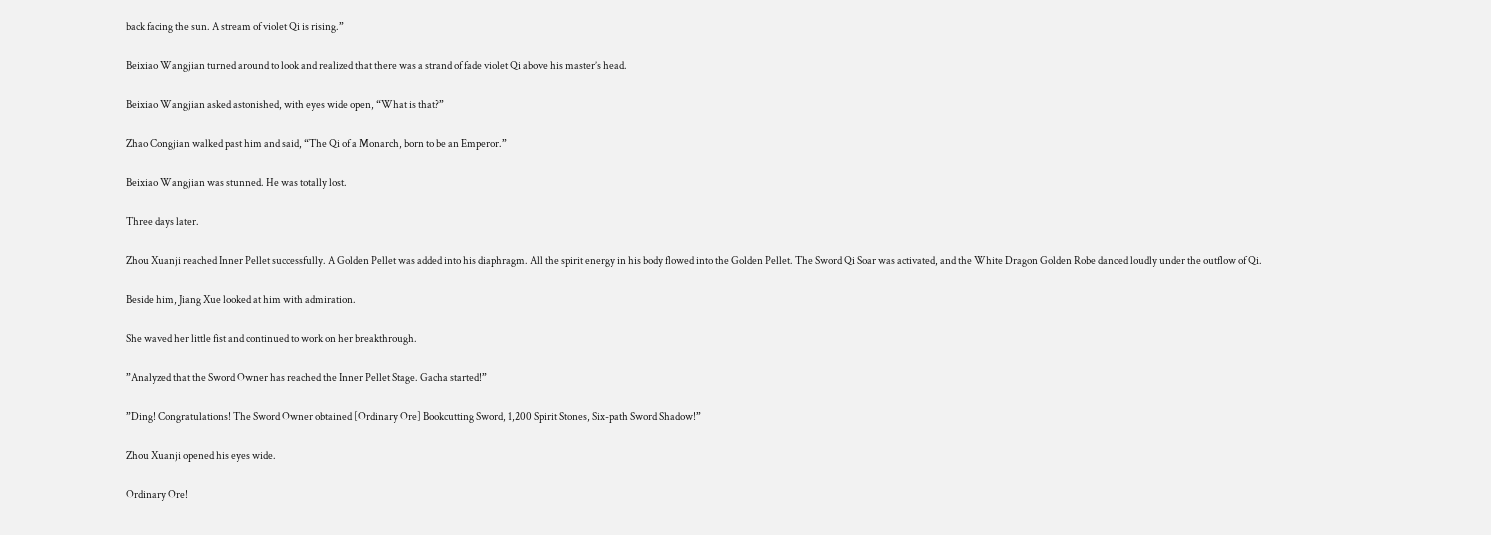back facing the sun. A stream of violet Qi is rising.”

Beixiao Wangjian turned around to look and realized that there was a strand of fade violet Qi above his master’s head.

Beixiao Wangjian asked astonished, with eyes wide open, “What is that?”

Zhao Congjian walked past him and said, “The Qi of a Monarch, born to be an Emperor.”

Beixiao Wangjian was stunned. He was totally lost.

Three days later.

Zhou Xuanji reached Inner Pellet successfully. A Golden Pellet was added into his diaphragm. All the spirit energy in his body flowed into the Golden Pellet. The Sword Qi Soar was activated, and the White Dragon Golden Robe danced loudly under the outflow of Qi.

Beside him, Jiang Xue looked at him with admiration.

She waved her little fist and continued to work on her breakthrough.

”Analyzed that the Sword Owner has reached the Inner Pellet Stage. Gacha started!”

”Ding! Congratulations! The Sword Owner obtained [Ordinary Ore] Bookcutting Sword, 1,200 Spirit Stones, Six-path Sword Shadow!”

Zhou Xuanji opened his eyes wide.

Ordinary Ore!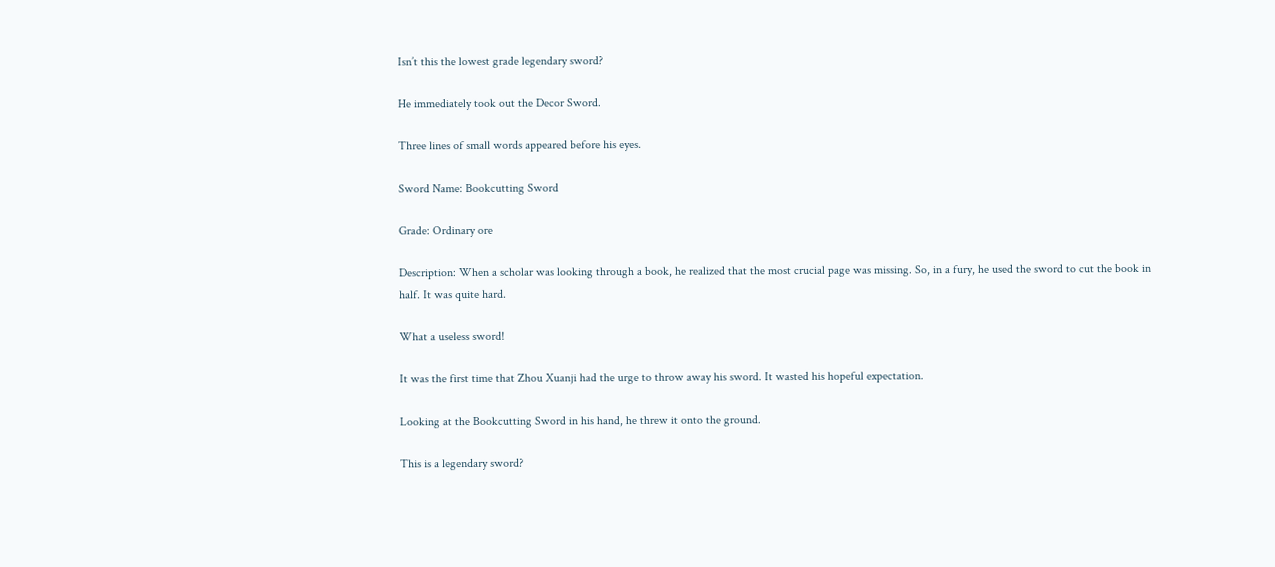Isn’t this the lowest grade legendary sword?

He immediately took out the Decor Sword.

Three lines of small words appeared before his eyes.

Sword Name: Bookcutting Sword

Grade: Ordinary ore

Description: When a scholar was looking through a book, he realized that the most crucial page was missing. So, in a fury, he used the sword to cut the book in half. It was quite hard.

What a useless sword!

It was the first time that Zhou Xuanji had the urge to throw away his sword. It wasted his hopeful expectation.

Looking at the Bookcutting Sword in his hand, he threw it onto the ground.

This is a legendary sword?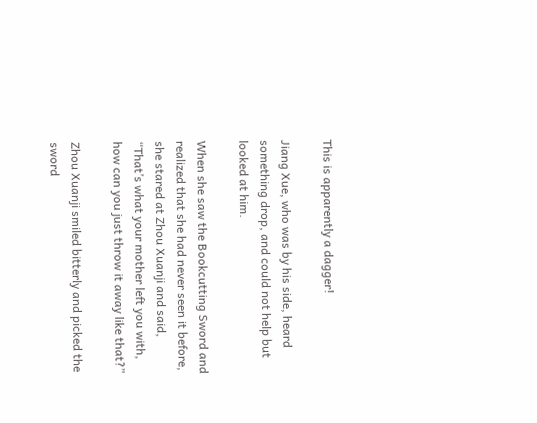This is apparently a dagger!

Jiang Xue, who was by his side, heard something drop, and could not help but looked at him.

When she saw the Bookcutting Sword and realized that she had never seen it before, she stared at Zhou Xuanji and said, “That’s what your mother left you with, how can you just throw it away like that?”

Zhou Xuanji smiled bitterly and picked the sword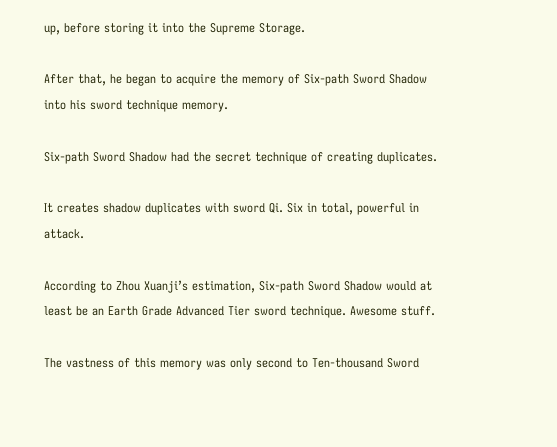up, before storing it into the Supreme Storage.

After that, he began to acquire the memory of Six-path Sword Shadow into his sword technique memory.

Six-path Sword Shadow had the secret technique of creating duplicates.

It creates shadow duplicates with sword Qi. Six in total, powerful in attack.

According to Zhou Xuanji’s estimation, Six-path Sword Shadow would at least be an Earth Grade Advanced Tier sword technique. Awesome stuff.

The vastness of this memory was only second to Ten-thousand Sword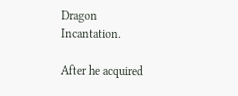Dragon Incantation.

After he acquired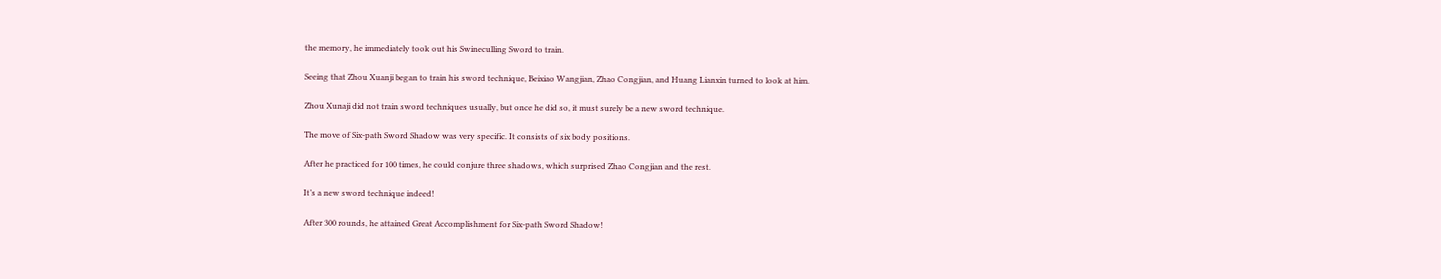the memory, he immediately took out his Swineculling Sword to train.

Seeing that Zhou Xuanji began to train his sword technique, Beixiao Wangjian, Zhao Congjian, and Huang Lianxin turned to look at him.

Zhou Xunaji did not train sword techniques usually, but once he did so, it must surely be a new sword technique.

The move of Six-path Sword Shadow was very specific. It consists of six body positions.

After he practiced for 100 times, he could conjure three shadows, which surprised Zhao Congjian and the rest.

It’s a new sword technique indeed!

After 300 rounds, he attained Great Accomplishment for Six-path Sword Shadow!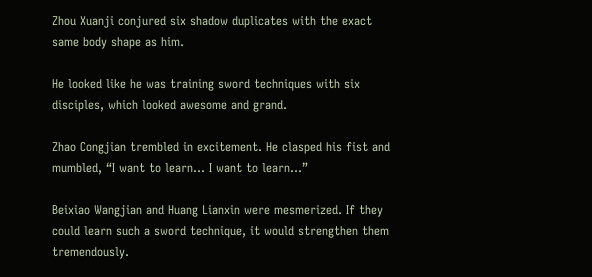Zhou Xuanji conjured six shadow duplicates with the exact same body shape as him.

He looked like he was training sword techniques with six disciples, which looked awesome and grand.

Zhao Congjian trembled in excitement. He clasped his fist and mumbled, “I want to learn… I want to learn…”

Beixiao Wangjian and Huang Lianxin were mesmerized. If they could learn such a sword technique, it would strengthen them tremendously.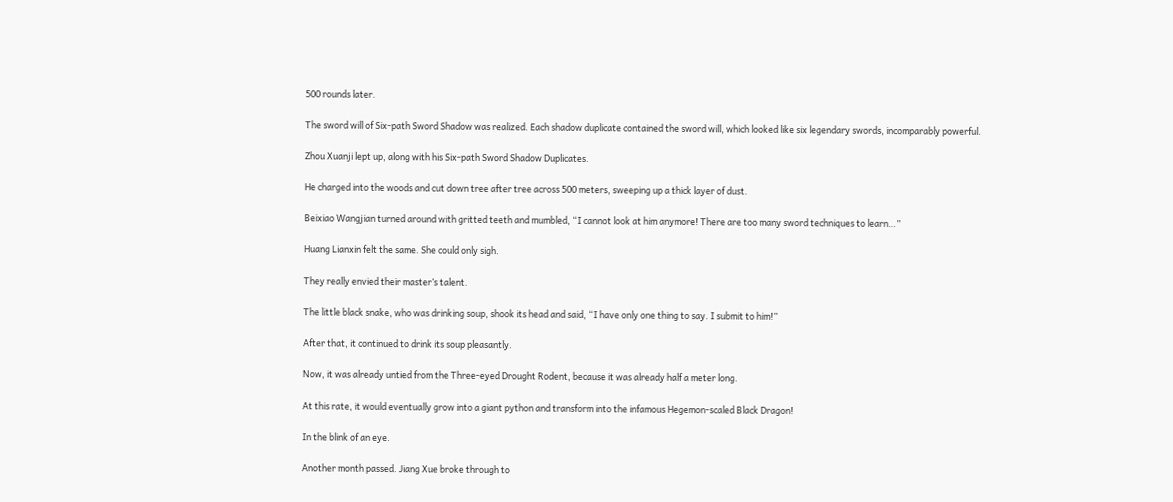500 rounds later.

The sword will of Six-path Sword Shadow was realized. Each shadow duplicate contained the sword will, which looked like six legendary swords, incomparably powerful.

Zhou Xuanji lept up, along with his Six-path Sword Shadow Duplicates.

He charged into the woods and cut down tree after tree across 500 meters, sweeping up a thick layer of dust.

Beixiao Wangjian turned around with gritted teeth and mumbled, “I cannot look at him anymore! There are too many sword techniques to learn…”

Huang Lianxin felt the same. She could only sigh.

They really envied their master’s talent.

The little black snake, who was drinking soup, shook its head and said, “I have only one thing to say. I submit to him!”

After that, it continued to drink its soup pleasantly.

Now, it was already untied from the Three-eyed Drought Rodent, because it was already half a meter long.

At this rate, it would eventually grow into a giant python and transform into the infamous Hegemon-scaled Black Dragon!

In the blink of an eye.

Another month passed. Jiang Xue broke through to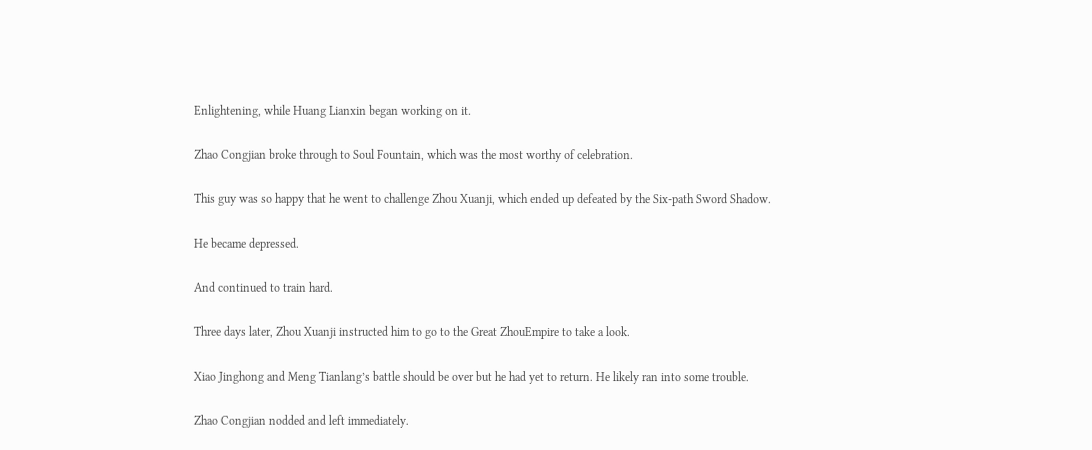Enlightening, while Huang Lianxin began working on it.

Zhao Congjian broke through to Soul Fountain, which was the most worthy of celebration.

This guy was so happy that he went to challenge Zhou Xuanji, which ended up defeated by the Six-path Sword Shadow.

He became depressed.

And continued to train hard.

Three days later, Zhou Xuanji instructed him to go to the Great ZhouEmpire to take a look.

Xiao Jinghong and Meng Tianlang’s battle should be over but he had yet to return. He likely ran into some trouble.

Zhao Congjian nodded and left immediately.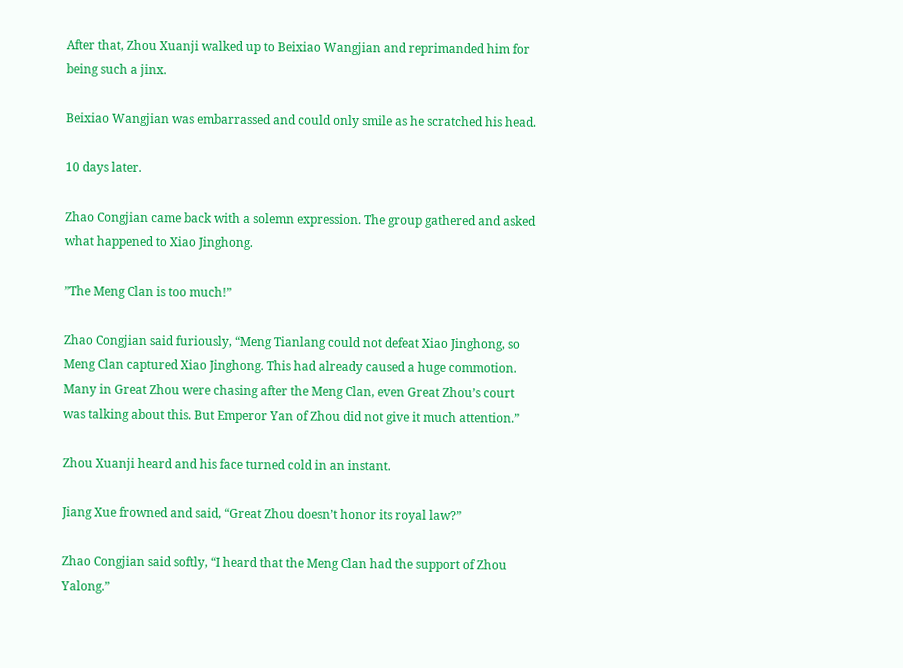After that, Zhou Xuanji walked up to Beixiao Wangjian and reprimanded him for being such a jinx.

Beixiao Wangjian was embarrassed and could only smile as he scratched his head.

10 days later.

Zhao Congjian came back with a solemn expression. The group gathered and asked what happened to Xiao Jinghong.

”The Meng Clan is too much!”

Zhao Congjian said furiously, “Meng Tianlang could not defeat Xiao Jinghong, so Meng Clan captured Xiao Jinghong. This had already caused a huge commotion. Many in Great Zhou were chasing after the Meng Clan, even Great Zhou’s court was talking about this. But Emperor Yan of Zhou did not give it much attention.”

Zhou Xuanji heard and his face turned cold in an instant.

Jiang Xue frowned and said, “Great Zhou doesn’t honor its royal law?”

Zhao Congjian said softly, “I heard that the Meng Clan had the support of Zhou Yalong.”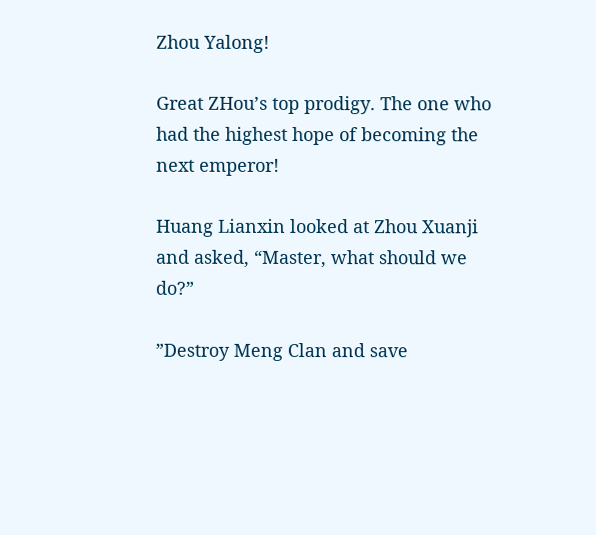Zhou Yalong!

Great ZHou’s top prodigy. The one who had the highest hope of becoming the next emperor!

Huang Lianxin looked at Zhou Xuanji and asked, “Master, what should we do?”

”Destroy Meng Clan and save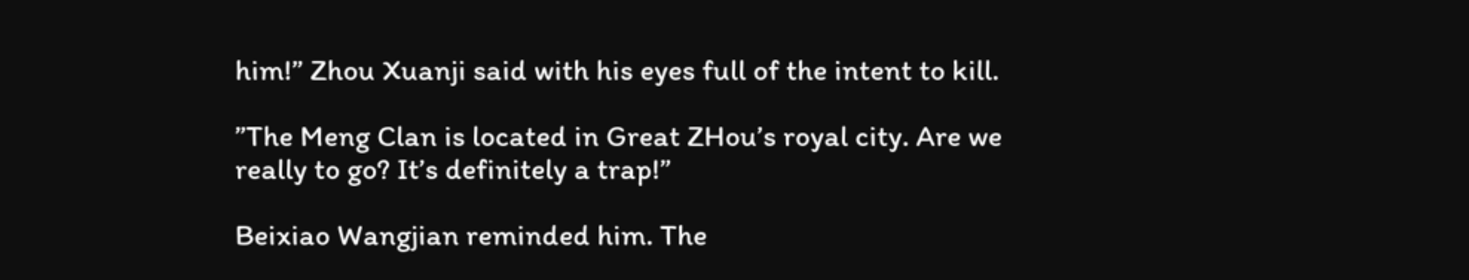him!” Zhou Xuanji said with his eyes full of the intent to kill.

”The Meng Clan is located in Great ZHou’s royal city. Are we really to go? It’s definitely a trap!”

Beixiao Wangjian reminded him. The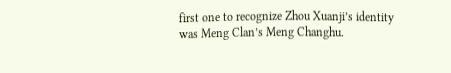first one to recognize Zhou Xuanji’s identity was Meng Clan’s Meng Changhu.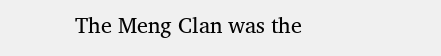The Meng Clan was the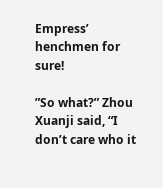Empress’ henchmen for sure!

”So what?” Zhou Xuanji said, “I don’t care who it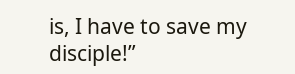is, I have to save my disciple!”